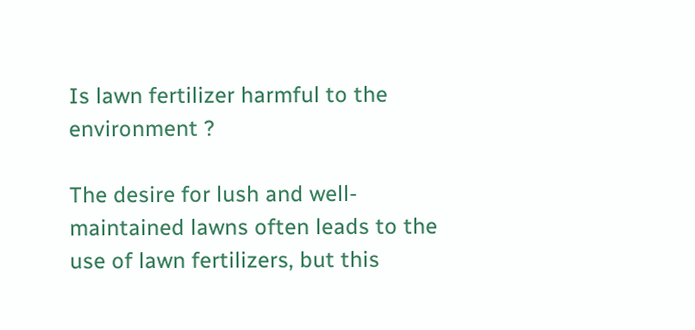Is lawn fertilizer harmful to the environment ?

The desire for lush and well-maintained lawns often leads to the use of lawn fertilizers, but this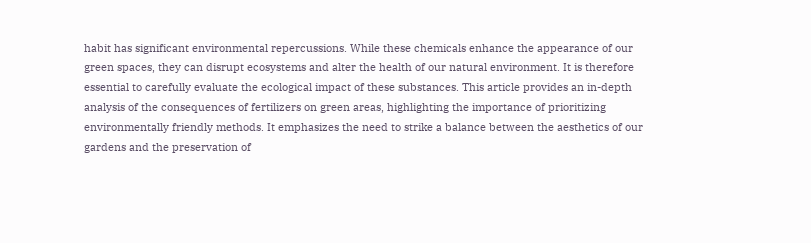habit has significant environmental repercussions. While these chemicals enhance the appearance of our green spaces, they can disrupt ecosystems and alter the health of our natural environment. It is therefore essential to carefully evaluate the ecological impact of these substances. This article provides an in-depth analysis of the consequences of fertilizers on green areas, highlighting the importance of prioritizing environmentally friendly methods. It emphasizes the need to strike a balance between the aesthetics of our gardens and the preservation of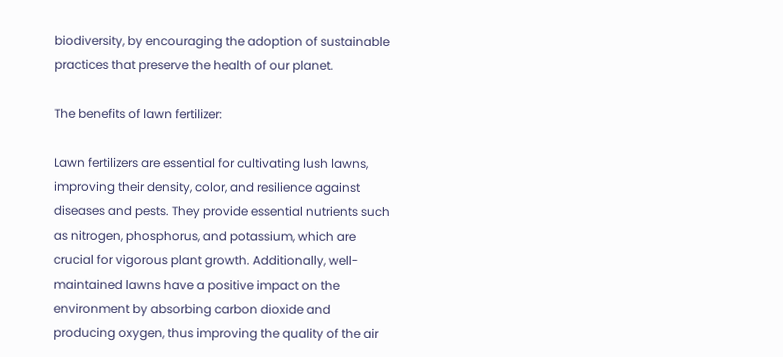biodiversity, by encouraging the adoption of sustainable practices that preserve the health of our planet.

The benefits of lawn fertilizer:

Lawn fertilizers are essential for cultivating lush lawns, improving their density, color, and resilience against diseases and pests. They provide essential nutrients such as nitrogen, phosphorus, and potassium, which are crucial for vigorous plant growth. Additionally, well-maintained lawns have a positive impact on the environment by absorbing carbon dioxide and producing oxygen, thus improving the quality of the air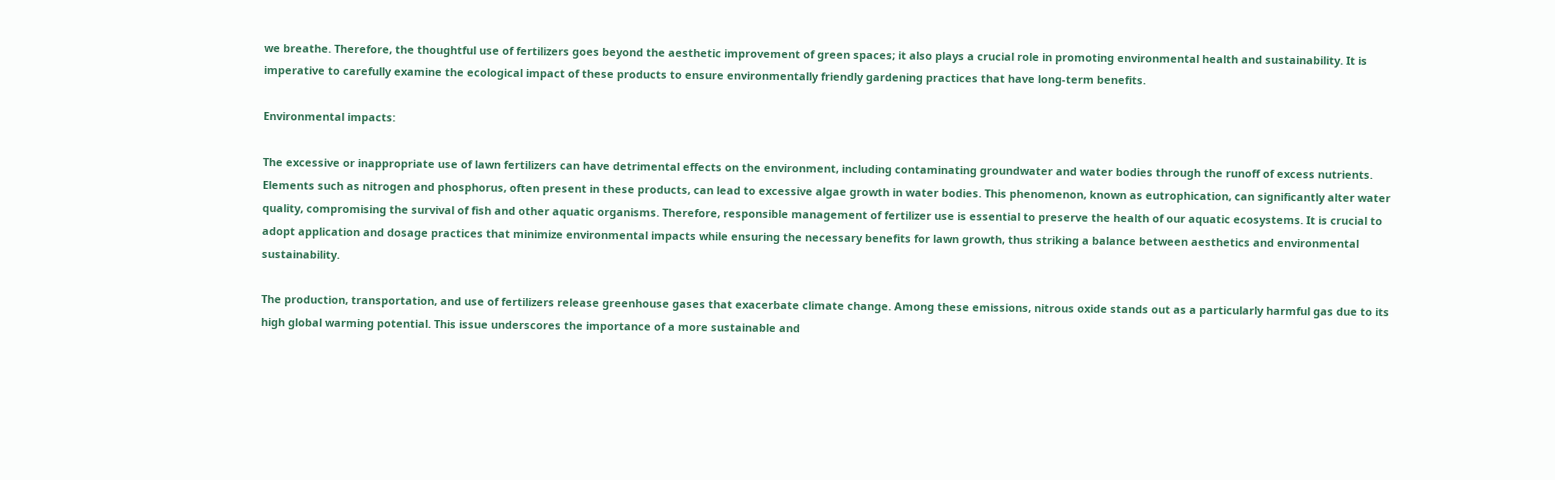we breathe. Therefore, the thoughtful use of fertilizers goes beyond the aesthetic improvement of green spaces; it also plays a crucial role in promoting environmental health and sustainability. It is imperative to carefully examine the ecological impact of these products to ensure environmentally friendly gardening practices that have long-term benefits.

Environmental impacts:

The excessive or inappropriate use of lawn fertilizers can have detrimental effects on the environment, including contaminating groundwater and water bodies through the runoff of excess nutrients. Elements such as nitrogen and phosphorus, often present in these products, can lead to excessive algae growth in water bodies. This phenomenon, known as eutrophication, can significantly alter water quality, compromising the survival of fish and other aquatic organisms. Therefore, responsible management of fertilizer use is essential to preserve the health of our aquatic ecosystems. It is crucial to adopt application and dosage practices that minimize environmental impacts while ensuring the necessary benefits for lawn growth, thus striking a balance between aesthetics and environmental sustainability.

The production, transportation, and use of fertilizers release greenhouse gases that exacerbate climate change. Among these emissions, nitrous oxide stands out as a particularly harmful gas due to its high global warming potential. This issue underscores the importance of a more sustainable and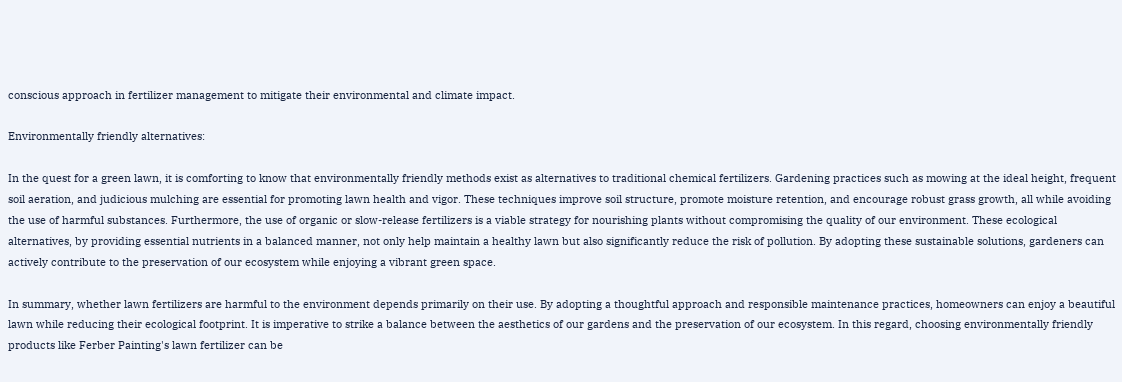conscious approach in fertilizer management to mitigate their environmental and climate impact.

Environmentally friendly alternatives:

In the quest for a green lawn, it is comforting to know that environmentally friendly methods exist as alternatives to traditional chemical fertilizers. Gardening practices such as mowing at the ideal height, frequent soil aeration, and judicious mulching are essential for promoting lawn health and vigor. These techniques improve soil structure, promote moisture retention, and encourage robust grass growth, all while avoiding the use of harmful substances. Furthermore, the use of organic or slow-release fertilizers is a viable strategy for nourishing plants without compromising the quality of our environment. These ecological alternatives, by providing essential nutrients in a balanced manner, not only help maintain a healthy lawn but also significantly reduce the risk of pollution. By adopting these sustainable solutions, gardeners can actively contribute to the preservation of our ecosystem while enjoying a vibrant green space.

In summary, whether lawn fertilizers are harmful to the environment depends primarily on their use. By adopting a thoughtful approach and responsible maintenance practices, homeowners can enjoy a beautiful lawn while reducing their ecological footprint. It is imperative to strike a balance between the aesthetics of our gardens and the preservation of our ecosystem. In this regard, choosing environmentally friendly products like Ferber Painting's lawn fertilizer can be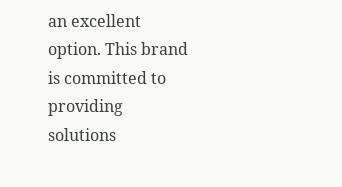an excellent option. This brand is committed to providing solutions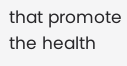that promote the health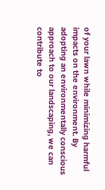of your lawn while minimizing harmful impacts on the environment. By adopting an environmentally conscious approach to our landscaping, we can contribute to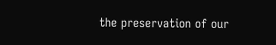the preservation of our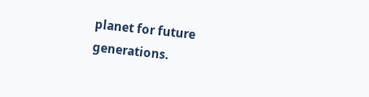planet for future generations.